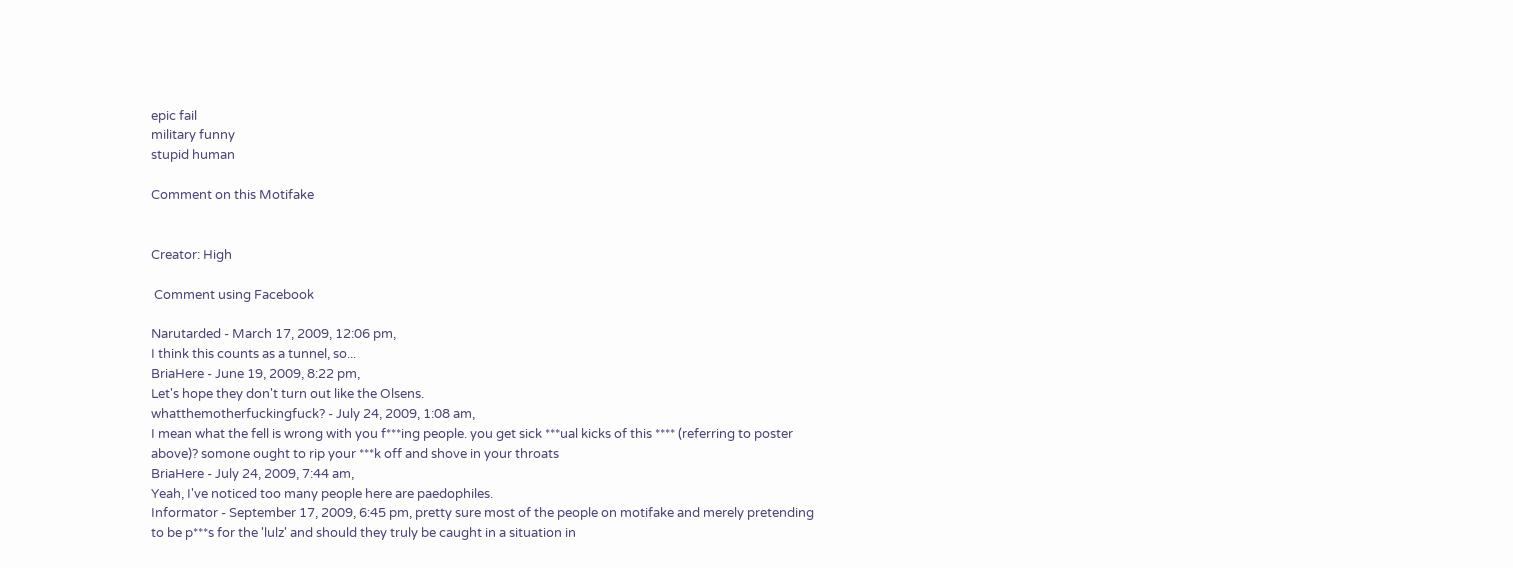epic fail
military funny
stupid human

Comment on this Motifake


Creator: High

 Comment using Facebook

Narutarded - March 17, 2009, 12:06 pm,
I think this counts as a tunnel, so...
BriaHere - June 19, 2009, 8:22 pm,
Let's hope they don't turn out like the Olsens.
whatthemotherfuckingfuck? - July 24, 2009, 1:08 am,
I mean what the fell is wrong with you f***ing people. you get sick ***ual kicks of this **** (referring to poster above)? somone ought to rip your ***k off and shove in your throats
BriaHere - July 24, 2009, 7:44 am,
Yeah, I've noticed too many people here are paedophiles.
Informator - September 17, 2009, 6:45 pm, pretty sure most of the people on motifake and merely pretending to be p***s for the 'lulz' and should they truly be caught in a situation in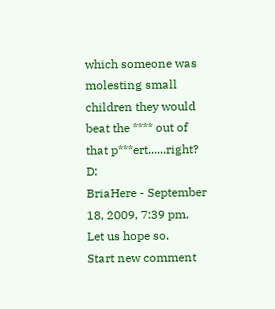which someone was molesting small children they would beat the **** out of that p***ert......right? D:
BriaHere - September 18, 2009, 7:39 pm,
Let us hope so.
Start new comment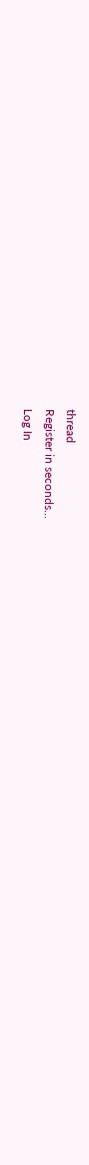thread
Register in seconds...
Log In